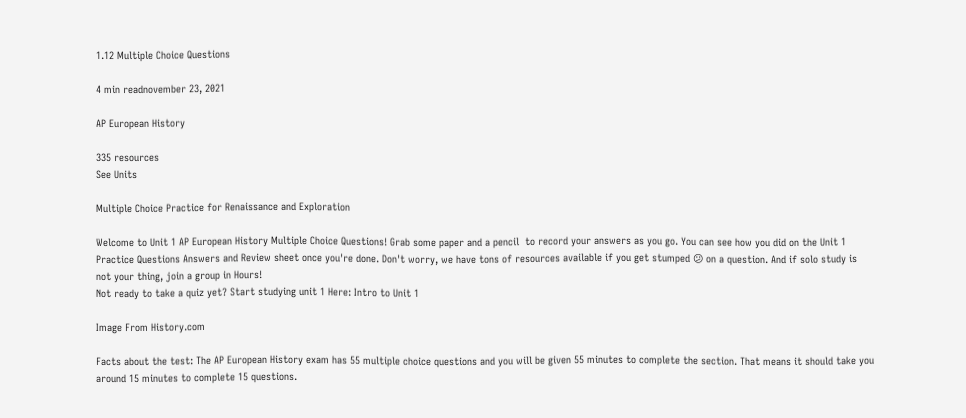1.12 Multiple Choice Questions

4 min readnovember 23, 2021

AP European History

335 resources
See Units

Multiple Choice Practice for Renaissance and Exploration

Welcome to Unit 1 AP European History Multiple Choice Questions! Grab some paper and a pencil  to record your answers as you go. You can see how you did on the Unit 1 Practice Questions Answers and Review sheet once you're done. Don't worry, we have tons of resources available if you get stumped 😕 on a question. And if solo study is not your thing, join a group in Hours!
Not ready to take a quiz yet? Start studying unit 1 Here: Intro to Unit 1

Image From History.com

Facts about the test: The AP European History exam has 55 multiple choice questions and you will be given 55 minutes to complete the section. That means it should take you around 15 minutes to complete 15 questions.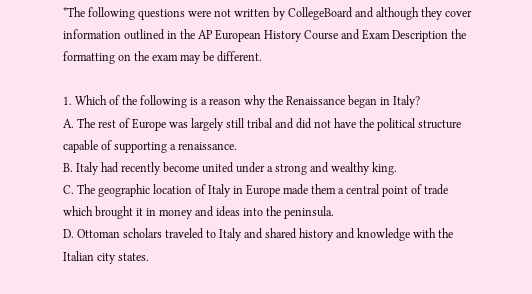*The following questions were not written by CollegeBoard and although they cover information outlined in the AP European History Course and Exam Description the formatting on the exam may be different.

1. Which of the following is a reason why the Renaissance began in Italy?
A. The rest of Europe was largely still tribal and did not have the political structure capable of supporting a renaissance.
B. Italy had recently become united under a strong and wealthy king.
C. The geographic location of Italy in Europe made them a central point of trade which brought it in money and ideas into the peninsula.
D. Ottoman scholars traveled to Italy and shared history and knowledge with the Italian city states.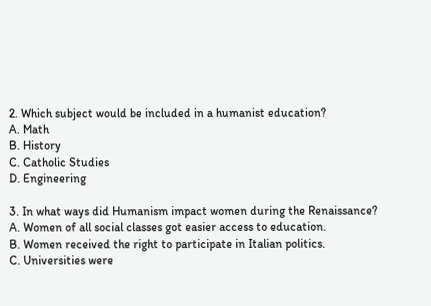2. Which subject would be included in a humanist education?
A. Math
B. History
C. Catholic Studies
D. Engineering

3. In what ways did Humanism impact women during the Renaissance?
A. Women of all social classes got easier access to education.
B. Women received the right to participate in Italian politics.
C. Universities were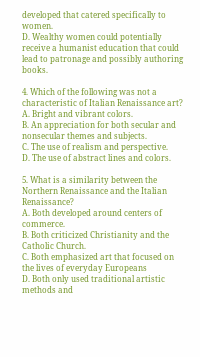developed that catered specifically to women.
D. Wealthy women could potentially receive a humanist education that could lead to patronage and possibly authoring books.

4. Which of the following was not a characteristic of Italian Renaissance art?
A. Bright and vibrant colors.
B. An appreciation for both secular and nonsecular themes and subjects.
C. The use of realism and perspective.
D. The use of abstract lines and colors.

5. What is a similarity between the Northern Renaissance and the Italian Renaissance?
A. Both developed around centers of commerce.
B. Both criticized Christianity and the Catholic Church.
C. Both emphasized art that focused on the lives of everyday Europeans
D. Both only used traditional artistic methods and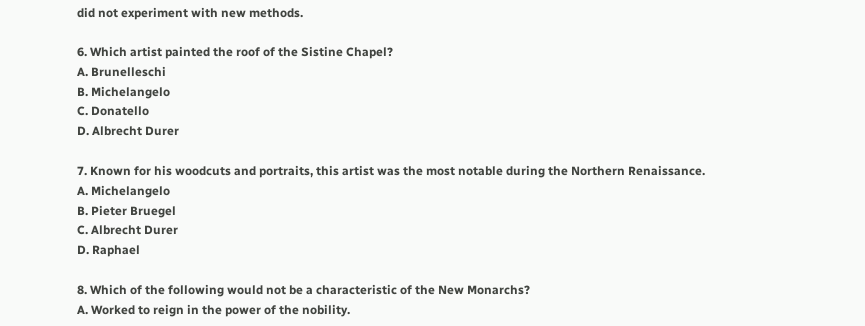did not experiment with new methods.

6. Which artist painted the roof of the Sistine Chapel?
A. Brunelleschi
B. Michelangelo
C. Donatello
D. Albrecht Durer

7. Known for his woodcuts and portraits, this artist was the most notable during the Northern Renaissance.
A. Michelangelo
B. Pieter Bruegel
C. Albrecht Durer
D. Raphael

8. Which of the following would not be a characteristic of the New Monarchs?
A. Worked to reign in the power of the nobility.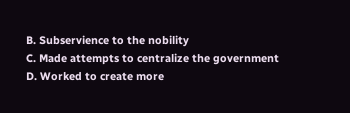B. Subservience to the nobility
C. Made attempts to centralize the government
D. Worked to create more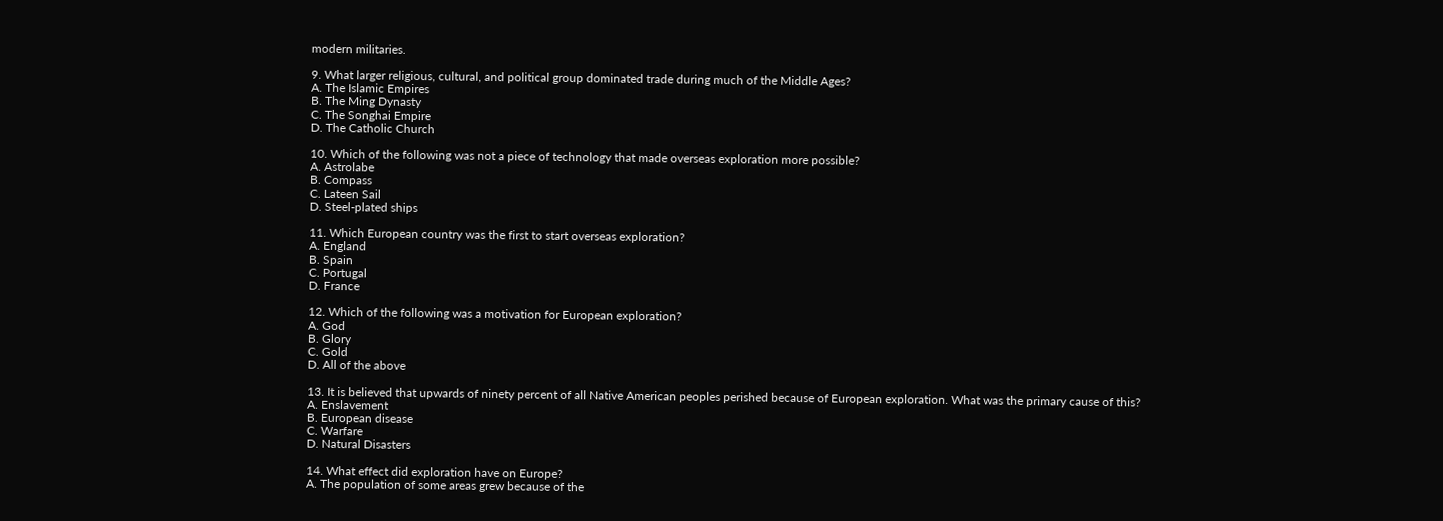modern militaries.

9. What larger religious, cultural, and political group dominated trade during much of the Middle Ages?
A. The Islamic Empires
B. The Ming Dynasty
C. The Songhai Empire
D. The Catholic Church

10. Which of the following was not a piece of technology that made overseas exploration more possible?
A. Astrolabe
B. Compass
C. Lateen Sail
D. Steel-plated ships

11. Which European country was the first to start overseas exploration?
A. England
B. Spain
C. Portugal
D. France

12. Which of the following was a motivation for European exploration?
A. God
B. Glory
C. Gold
D. All of the above

13. It is believed that upwards of ninety percent of all Native American peoples perished because of European exploration. What was the primary cause of this?
A. Enslavement
B. European disease
C. Warfare
D. Natural Disasters

14. What effect did exploration have on Europe?
A. The population of some areas grew because of the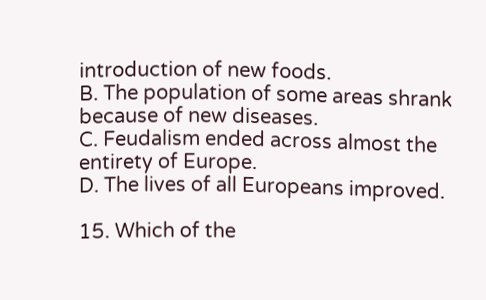introduction of new foods.
B. The population of some areas shrank because of new diseases.
C. Feudalism ended across almost the entirety of Europe.
D. The lives of all Europeans improved.

15. Which of the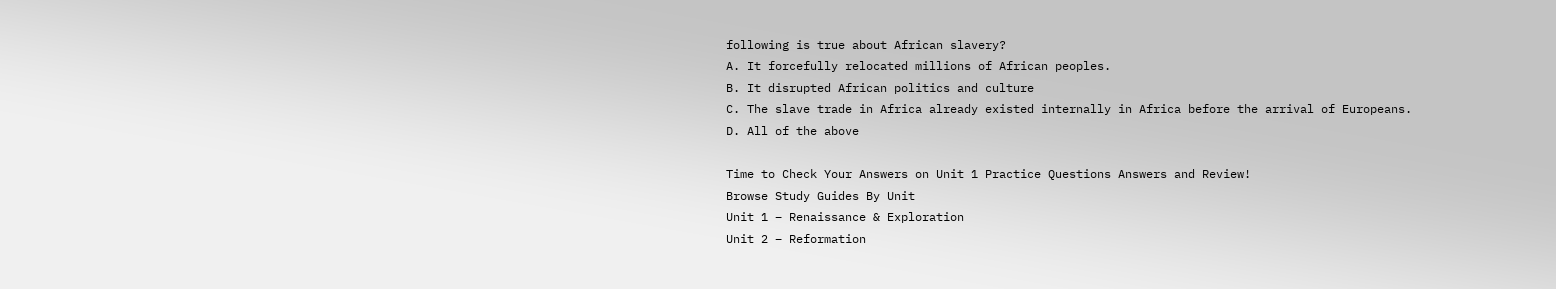following is true about African slavery?
A. It forcefully relocated millions of African peoples.
B. It disrupted African politics and culture
C. The slave trade in Africa already existed internally in Africa before the arrival of Europeans.
D. All of the above

Time to Check Your Answers on Unit 1 Practice Questions Answers and Review!
Browse Study Guides By Unit
Unit 1 – Renaissance & Exploration
Unit 2 – Reformation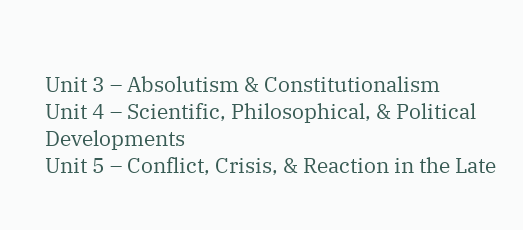Unit 3 – Absolutism & Constitutionalism
Unit 4 – Scientific, Philosophical, & Political Developments
Unit 5 – Conflict, Crisis, & Reaction in the Late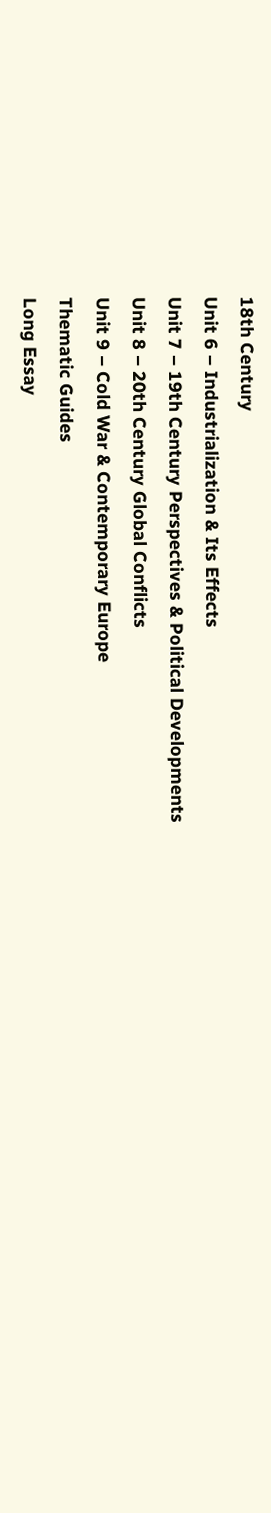18th Century
Unit 6 – Industrialization & Its Effects
Unit 7 – 19th Century Perspectives & Political Developments
Unit 8 – 20th Century Global Conflicts
Unit 9 – Cold War & Contemporary Europe
Thematic Guides
Long Essay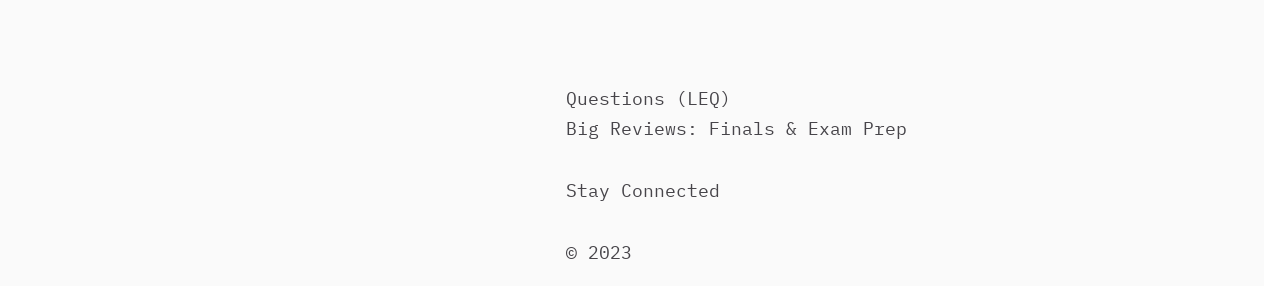Questions (LEQ)
Big Reviews: Finals & Exam Prep

Stay Connected

© 2023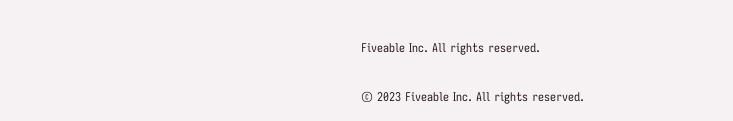Fiveable Inc. All rights reserved.

© 2023 Fiveable Inc. All rights reserved.